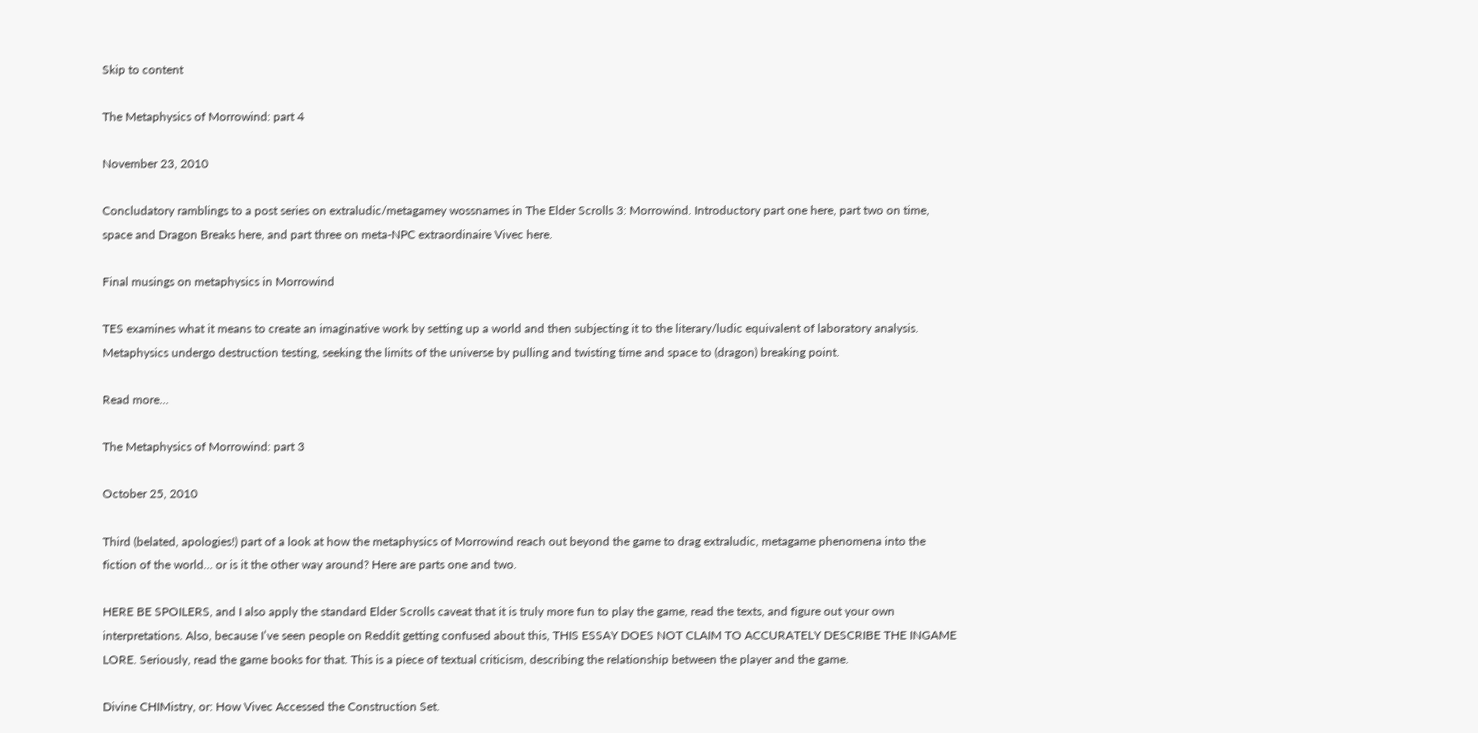Skip to content

The Metaphysics of Morrowind: part 4

November 23, 2010

Concludatory ramblings to a post series on extraludic/metagamey wossnames in The Elder Scrolls 3: Morrowind. Introductory part one here, part two on time, space and Dragon Breaks here, and part three on meta-NPC extraordinaire Vivec here.

Final musings on metaphysics in Morrowind

TES examines what it means to create an imaginative work by setting up a world and then subjecting it to the literary/ludic equivalent of laboratory analysis. Metaphysics undergo destruction testing, seeking the limits of the universe by pulling and twisting time and space to (dragon) breaking point.

Read more…

The Metaphysics of Morrowind: part 3

October 25, 2010

Third (belated, apologies!) part of a look at how the metaphysics of Morrowind reach out beyond the game to drag extraludic, metagame phenomena into the fiction of the world… or is it the other way around? Here are parts one and two.

HERE BE SPOILERS, and I also apply the standard Elder Scrolls caveat that it is truly more fun to play the game, read the texts, and figure out your own interpretations. Also, because I’ve seen people on Reddit getting confused about this, THIS ESSAY DOES NOT CLAIM TO ACCURATELY DESCRIBE THE INGAME LORE. Seriously, read the game books for that. This is a piece of textual criticism, describing the relationship between the player and the game.

Divine CHIMistry, or: How Vivec Accessed the Construction Set.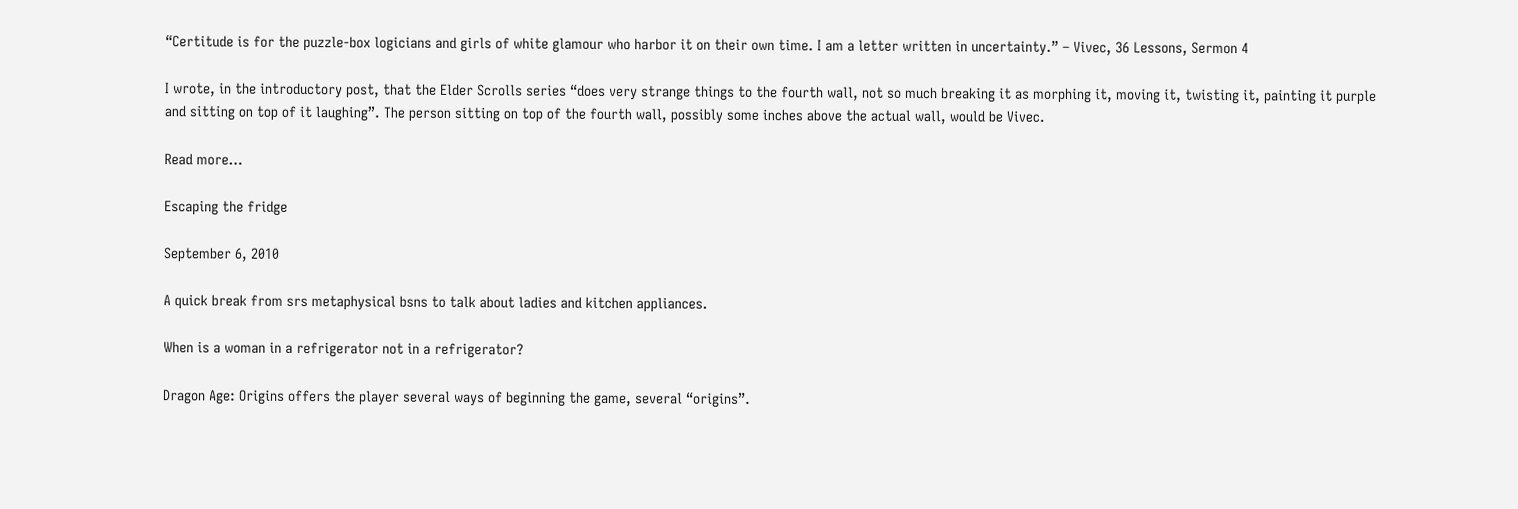“Certitude is for the puzzle-box logicians and girls of white glamour who harbor it on their own time. I am a letter written in uncertainty.” – Vivec, 36 Lessons, Sermon 4

I wrote, in the introductory post, that the Elder Scrolls series “does very strange things to the fourth wall, not so much breaking it as morphing it, moving it, twisting it, painting it purple and sitting on top of it laughing”. The person sitting on top of the fourth wall, possibly some inches above the actual wall, would be Vivec.

Read more…

Escaping the fridge

September 6, 2010

A quick break from srs metaphysical bsns to talk about ladies and kitchen appliances.

When is a woman in a refrigerator not in a refrigerator?

Dragon Age: Origins offers the player several ways of beginning the game, several “origins”.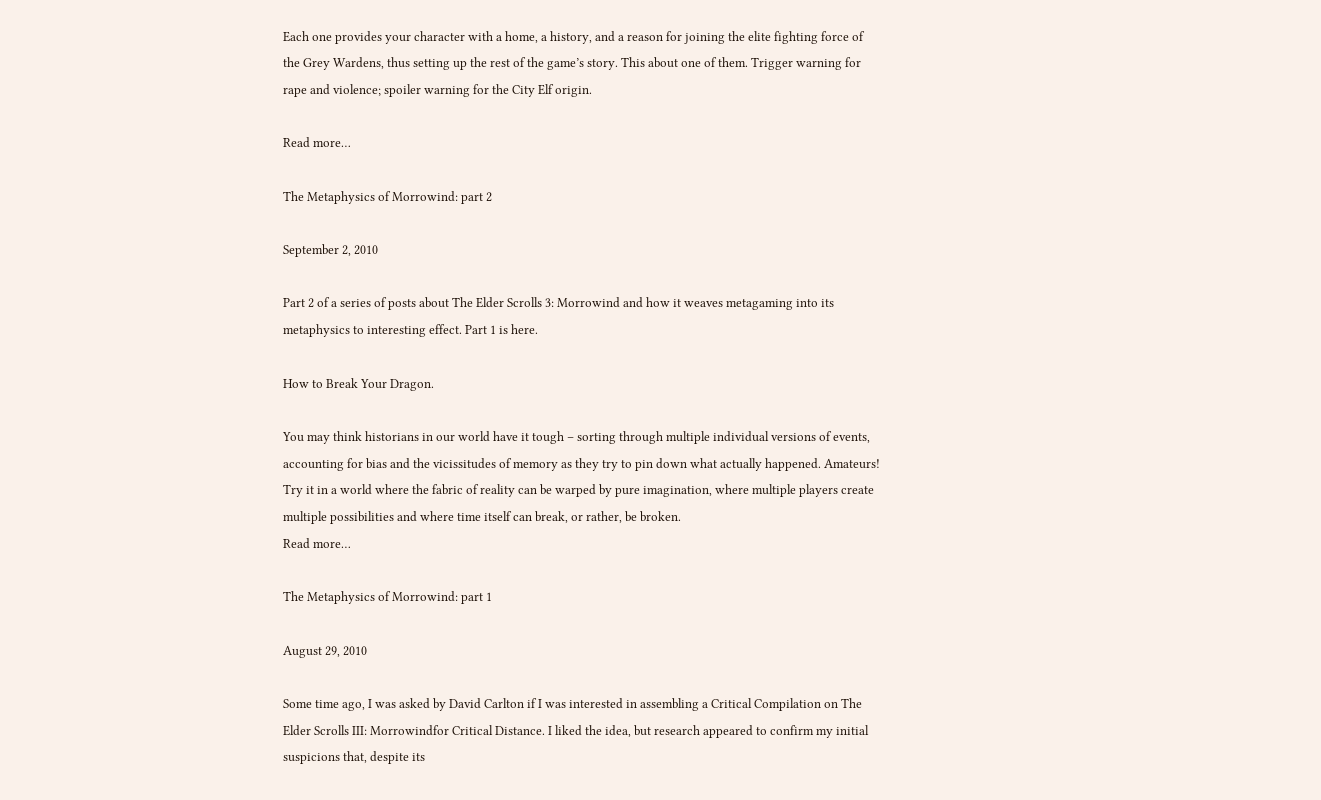Each one provides your character with a home, a history, and a reason for joining the elite fighting force of the Grey Wardens, thus setting up the rest of the game’s story. This about one of them. Trigger warning for rape and violence; spoiler warning for the City Elf origin.

Read more…

The Metaphysics of Morrowind: part 2

September 2, 2010

Part 2 of a series of posts about The Elder Scrolls 3: Morrowind and how it weaves metagaming into its metaphysics to interesting effect. Part 1 is here.

How to Break Your Dragon.

You may think historians in our world have it tough – sorting through multiple individual versions of events, accounting for bias and the vicissitudes of memory as they try to pin down what actually happened. Amateurs! Try it in a world where the fabric of reality can be warped by pure imagination, where multiple players create multiple possibilities and where time itself can break, or rather, be broken.
Read more…

The Metaphysics of Morrowind: part 1

August 29, 2010

Some time ago, I was asked by David Carlton if I was interested in assembling a Critical Compilation on The Elder Scrolls III: Morrowindfor Critical Distance. I liked the idea, but research appeared to confirm my initial suspicions that, despite its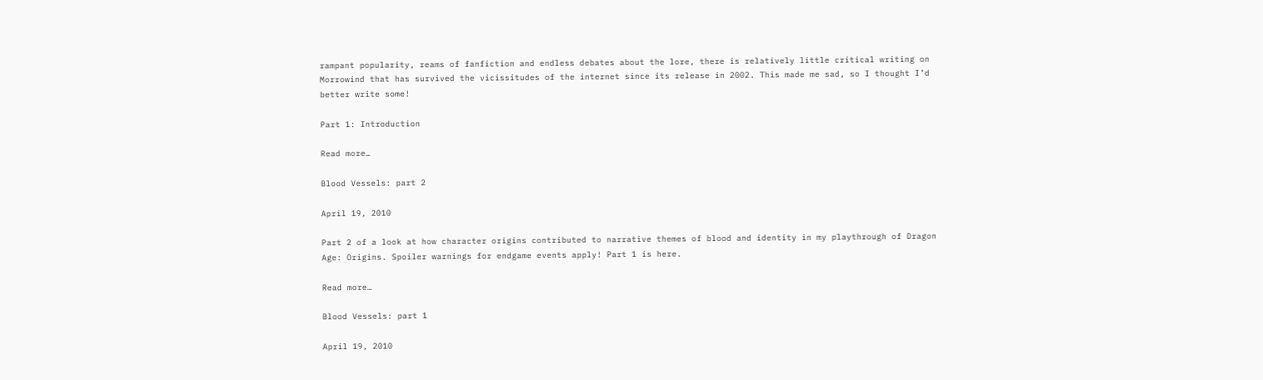rampant popularity, reams of fanfiction and endless debates about the lore, there is relatively little critical writing on Morrowind that has survived the vicissitudes of the internet since its release in 2002. This made me sad, so I thought I’d better write some!

Part 1: Introduction

Read more…

Blood Vessels: part 2

April 19, 2010

Part 2 of a look at how character origins contributed to narrative themes of blood and identity in my playthrough of Dragon Age: Origins. Spoiler warnings for endgame events apply! Part 1 is here.

Read more…

Blood Vessels: part 1

April 19, 2010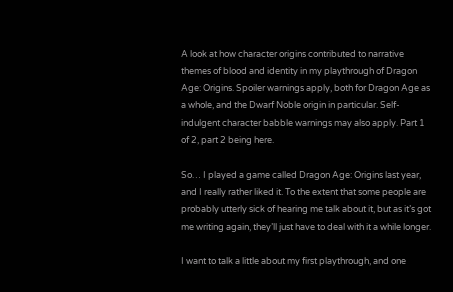A look at how character origins contributed to narrative themes of blood and identity in my playthrough of Dragon Age: Origins. Spoiler warnings apply, both for Dragon Age as a whole, and the Dwarf Noble origin in particular. Self-indulgent character babble warnings may also apply. Part 1 of 2, part 2 being here.

So… I played a game called Dragon Age: Origins last year, and I really rather liked it. To the extent that some people are probably utterly sick of hearing me talk about it, but as it’s got me writing again, they’ll just have to deal with it a while longer.

I want to talk a little about my first playthrough, and one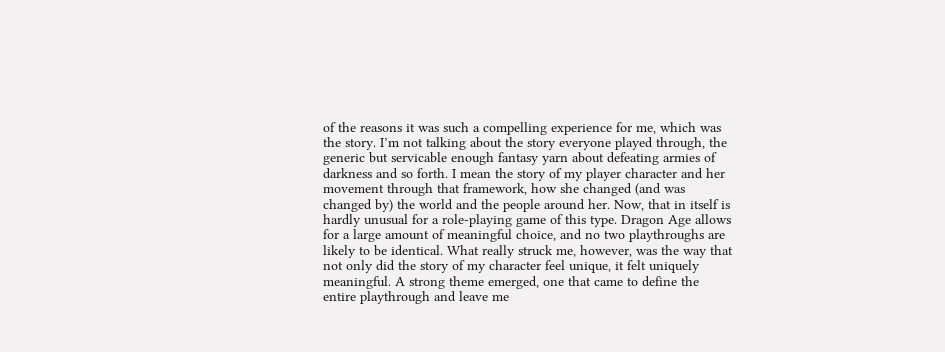of the reasons it was such a compelling experience for me, which was the story. I’m not talking about the story everyone played through, the generic but servicable enough fantasy yarn about defeating armies of darkness and so forth. I mean the story of my player character and her movement through that framework, how she changed (and was changed by) the world and the people around her. Now, that in itself is hardly unusual for a role-playing game of this type. Dragon Age allows for a large amount of meaningful choice, and no two playthroughs are likely to be identical. What really struck me, however, was the way that not only did the story of my character feel unique, it felt uniquely meaningful. A strong theme emerged, one that came to define the entire playthrough and leave me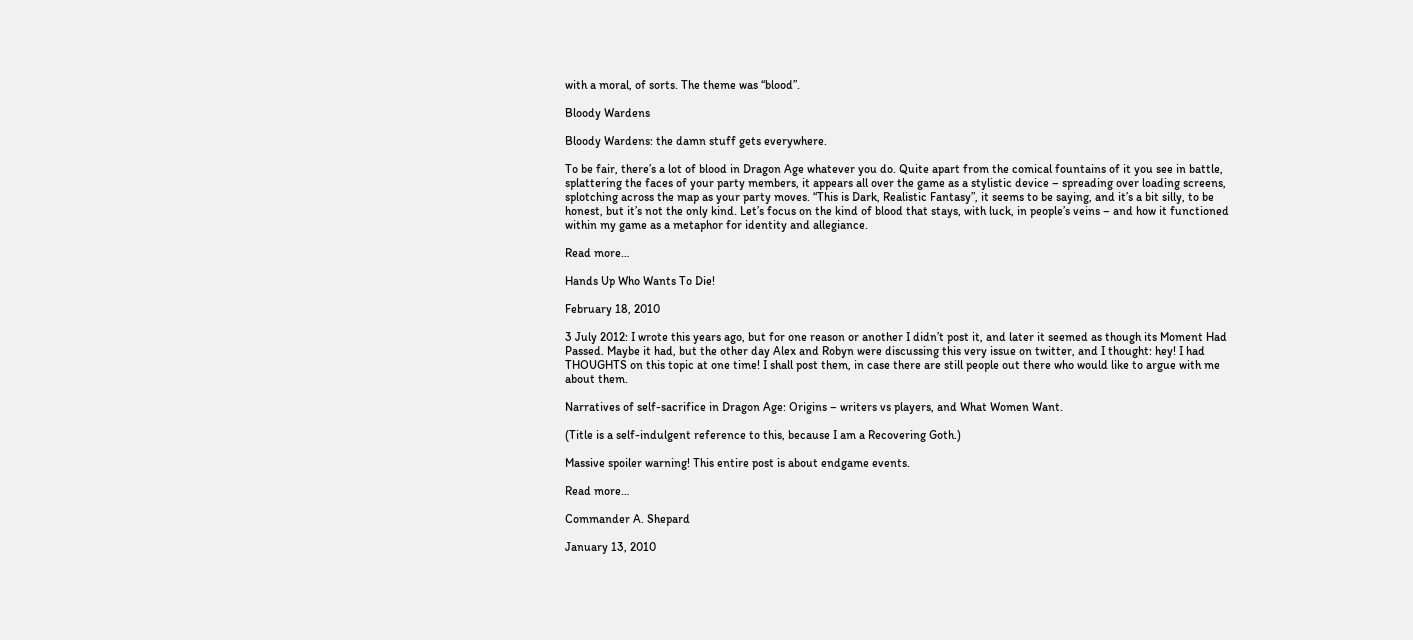with a moral, of sorts. The theme was “blood”.

Bloody Wardens

Bloody Wardens: the damn stuff gets everywhere.

To be fair, there’s a lot of blood in Dragon Age whatever you do. Quite apart from the comical fountains of it you see in battle, splattering the faces of your party members, it appears all over the game as a stylistic device – spreading over loading screens, splotching across the map as your party moves. “This is Dark, Realistic Fantasy”, it seems to be saying, and it’s a bit silly, to be honest, but it’s not the only kind. Let’s focus on the kind of blood that stays, with luck, in people’s veins – and how it functioned within my game as a metaphor for identity and allegiance.

Read more…

Hands Up Who Wants To Die!

February 18, 2010

3 July 2012: I wrote this years ago, but for one reason or another I didn’t post it, and later it seemed as though its Moment Had Passed. Maybe it had, but the other day Alex and Robyn were discussing this very issue on twitter, and I thought: hey! I had THOUGHTS on this topic at one time! I shall post them, in case there are still people out there who would like to argue with me about them.

Narratives of self-sacrifice in Dragon Age: Origins – writers vs players, and What Women Want.

(Title is a self-indulgent reference to this, because I am a Recovering Goth.)

Massive spoiler warning! This entire post is about endgame events.

Read more…

Commander A. Shepard

January 13, 2010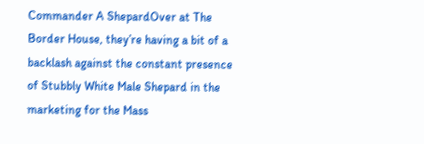Commander A ShepardOver at The Border House, they’re having a bit of a backlash against the constant presence of Stubbly White Male Shepard in the marketing for the Mass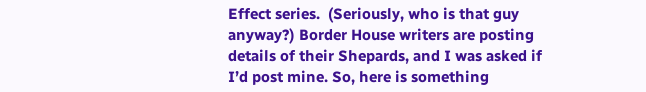Effect series.  (Seriously, who is that guy anyway?) Border House writers are posting details of their Shepards, and I was asked if I’d post mine. So, here is something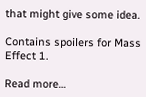that might give some idea.

Contains spoilers for Mass Effect 1.

Read more…